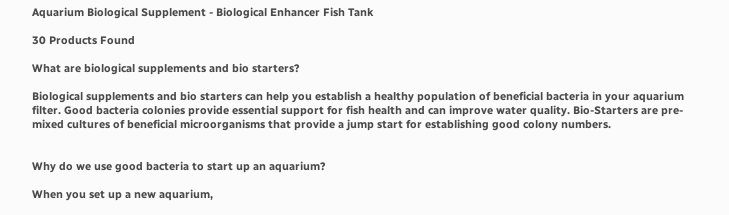Aquarium Biological Supplement - Biological Enhancer Fish Tank

30 Products Found

What are biological supplements and bio starters?

Biological supplements and bio starters can help you establish a healthy population of beneficial bacteria in your aquarium filter. Good bacteria colonies provide essential support for fish health and can improve water quality. Bio-Starters are pre-mixed cultures of beneficial microorganisms that provide a jump start for establishing good colony numbers.


Why do we use good bacteria to start up an aquarium?

When you set up a new aquarium,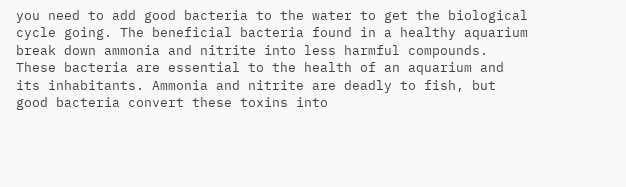you need to add good bacteria to the water to get the biological cycle going. The beneficial bacteria found in a healthy aquarium break down ammonia and nitrite into less harmful compounds. These bacteria are essential to the health of an aquarium and its inhabitants. Ammonia and nitrite are deadly to fish, but good bacteria convert these toxins into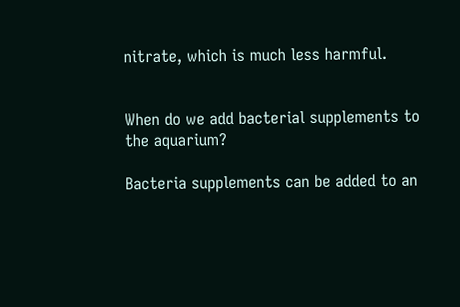nitrate, which is much less harmful.


When do we add bacterial supplements to the aquarium?

Bacteria supplements can be added to an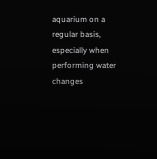aquarium on a regular basis, especially when performing water changes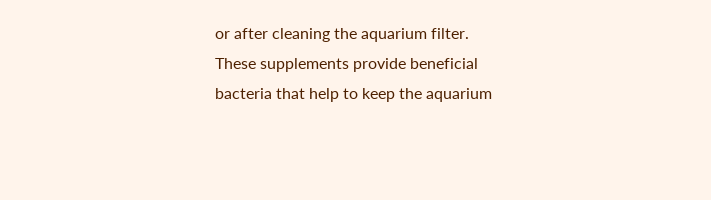or after cleaning the aquarium filter. These supplements provide beneficial bacteria that help to keep the aquarium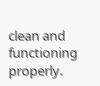clean and functioning properly.